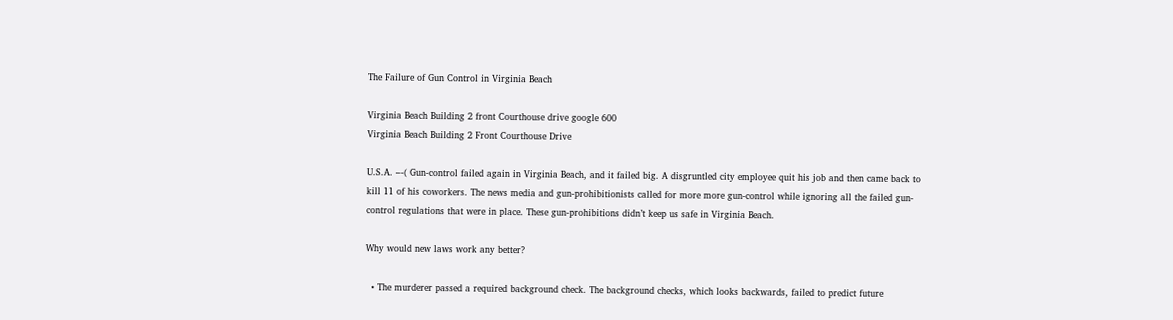The Failure of Gun Control in Virginia Beach

Virginia Beach Building 2 front Courthouse drive google 600
Virginia Beach Building 2 Front Courthouse Drive

U.S.A. –-( Gun-control failed again in Virginia Beach, and it failed big. A disgruntled city employee quit his job and then came back to kill 11 of his coworkers. The news media and gun-prohibitionists called for more more gun-control while ignoring all the failed gun-control regulations that were in place. These gun-prohibitions didn’t keep us safe in Virginia Beach.

Why would new laws work any better?

  • The murderer passed a required background check. The background checks, which looks backwards, failed to predict future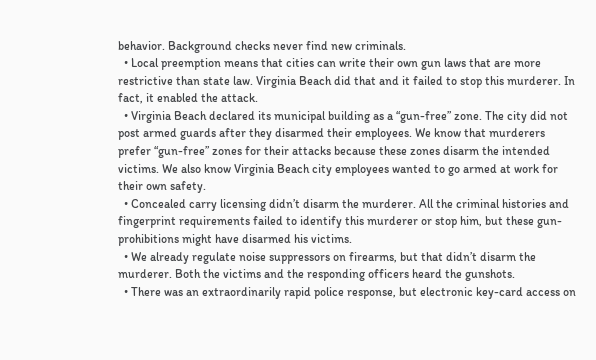behavior. Background checks never find new criminals.
  • Local preemption means that cities can write their own gun laws that are more restrictive than state law. Virginia Beach did that and it failed to stop this murderer. In fact, it enabled the attack.
  • Virginia Beach declared its municipal building as a “gun-free” zone. The city did not post armed guards after they disarmed their employees. We know that murderers prefer “gun-free” zones for their attacks because these zones disarm the intended victims. We also know Virginia Beach city employees wanted to go armed at work for their own safety.
  • Concealed carry licensing didn’t disarm the murderer. All the criminal histories and fingerprint requirements failed to identify this murderer or stop him, but these gun-prohibitions might have disarmed his victims.
  • We already regulate noise suppressors on firearms, but that didn’t disarm the murderer. Both the victims and the responding officers heard the gunshots.
  • There was an extraordinarily rapid police response, but electronic key-card access on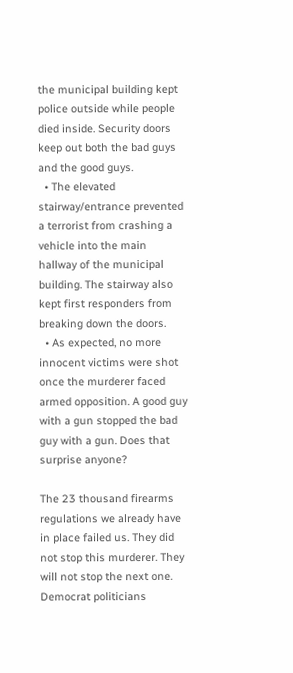the municipal building kept police outside while people died inside. Security doors keep out both the bad guys and the good guys.
  • The elevated stairway/entrance prevented a terrorist from crashing a vehicle into the main hallway of the municipal building. The stairway also kept first responders from breaking down the doors.
  • As expected, no more innocent victims were shot once the murderer faced armed opposition. A good guy with a gun stopped the bad guy with a gun. Does that surprise anyone?

The 23 thousand firearms regulations we already have in place failed us. They did not stop this murderer. They will not stop the next one. Democrat politicians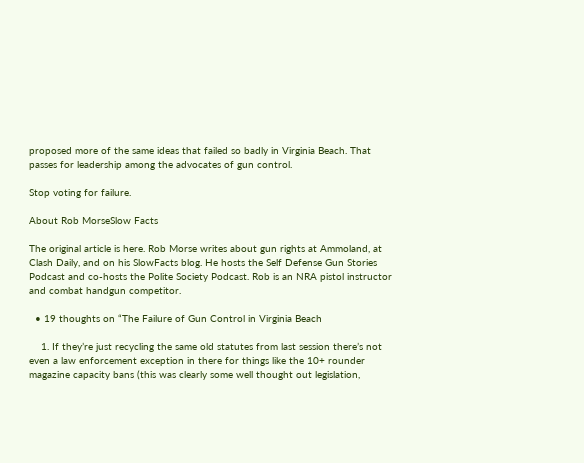proposed more of the same ideas that failed so badly in Virginia Beach. That passes for leadership among the advocates of gun control.

Stop voting for failure.

About Rob MorseSlow Facts

The original article is here. Rob Morse writes about gun rights at Ammoland, at Clash Daily, and on his SlowFacts blog. He hosts the Self Defense Gun Stories Podcast and co-hosts the Polite Society Podcast. Rob is an NRA pistol instructor and combat handgun competitor.

  • 19 thoughts on “The Failure of Gun Control in Virginia Beach

    1. If they’re just recycling the same old statutes from last session there’s not even a law enforcement exception in there for things like the 10+ rounder magazine capacity bans (this was clearly some well thought out legislation,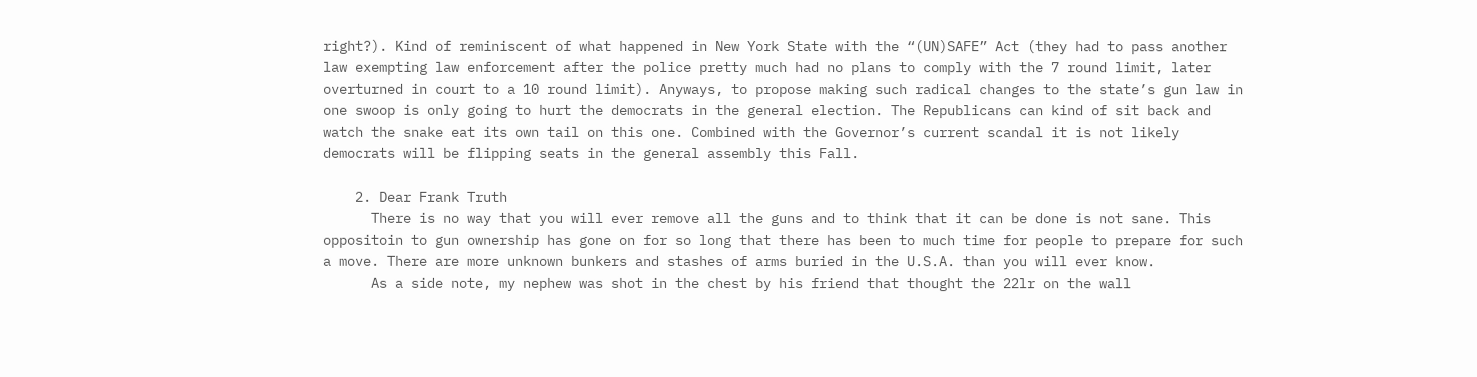right?). Kind of reminiscent of what happened in New York State with the “(UN)SAFE” Act (they had to pass another law exempting law enforcement after the police pretty much had no plans to comply with the 7 round limit, later overturned in court to a 10 round limit). Anyways, to propose making such radical changes to the state’s gun law in one swoop is only going to hurt the democrats in the general election. The Republicans can kind of sit back and watch the snake eat its own tail on this one. Combined with the Governor’s current scandal it is not likely democrats will be flipping seats in the general assembly this Fall.

    2. Dear Frank Truth
      There is no way that you will ever remove all the guns and to think that it can be done is not sane. This oppositoin to gun ownership has gone on for so long that there has been to much time for people to prepare for such a move. There are more unknown bunkers and stashes of arms buried in the U.S.A. than you will ever know.
      As a side note, my nephew was shot in the chest by his friend that thought the 22lr on the wall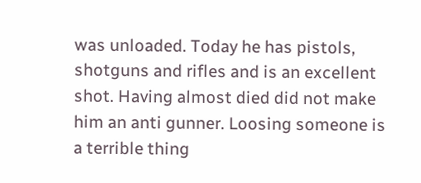was unloaded. Today he has pistols, shotguns and rifles and is an excellent shot. Having almost died did not make him an anti gunner. Loosing someone is a terrible thing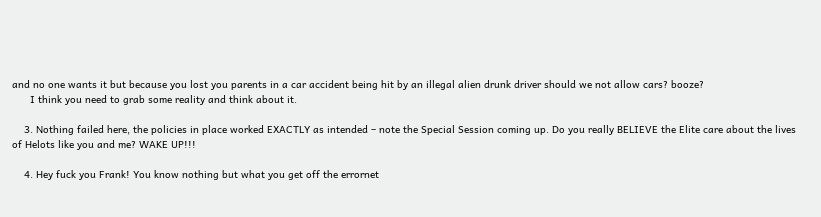and no one wants it but because you lost you parents in a car accident being hit by an illegal alien drunk driver should we not allow cars? booze?
      I think you need to grab some reality and think about it.

    3. Nothing failed here, the policies in place worked EXACTLY as intended – note the Special Session coming up. Do you really BELIEVE the Elite care about the lives of Helots like you and me? WAKE UP!!!

    4. Hey fuck you Frank! You know nothing but what you get off the errornet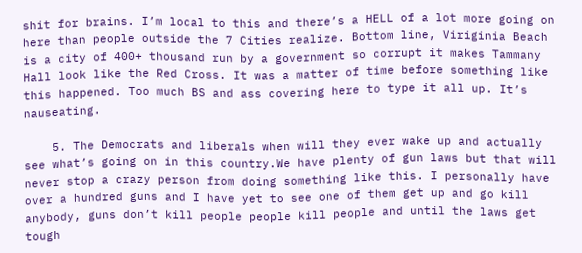shit for brains. I’m local to this and there’s a HELL of a lot more going on here than people outside the 7 Cities realize. Bottom line, Viriginia Beach is a city of 400+ thousand run by a government so corrupt it makes Tammany Hall look like the Red Cross. It was a matter of time before something like this happened. Too much BS and ass covering here to type it all up. It’s nauseating.

    5. The Democrats and liberals when will they ever wake up and actually see what’s going on in this country.We have plenty of gun laws but that will never stop a crazy person from doing something like this. I personally have over a hundred guns and I have yet to see one of them get up and go kill anybody, guns don’t kill people people kill people and until the laws get tough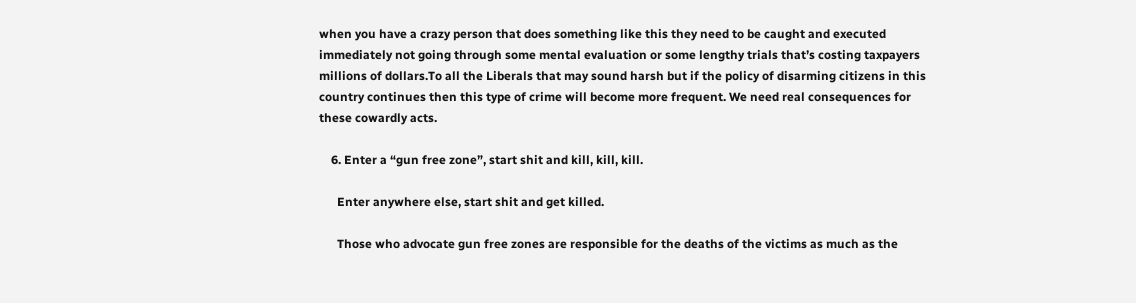when you have a crazy person that does something like this they need to be caught and executed immediately not going through some mental evaluation or some lengthy trials that’s costing taxpayers millions of dollars.To all the Liberals that may sound harsh but if the policy of disarming citizens in this country continues then this type of crime will become more frequent. We need real consequences for these cowardly acts.

    6. Enter a “gun free zone”, start shit and kill, kill, kill.

      Enter anywhere else, start shit and get killed.

      Those who advocate gun free zones are responsible for the deaths of the victims as much as the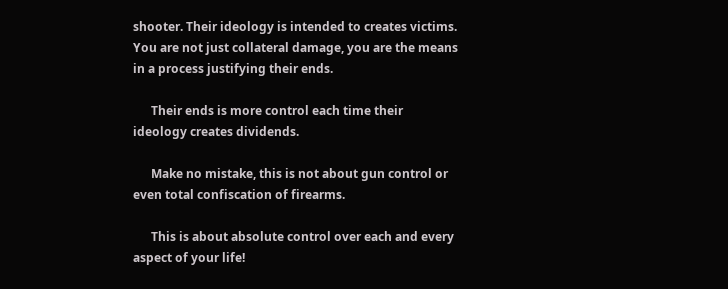shooter. Their ideology is intended to creates victims. You are not just collateral damage, you are the means in a process justifying their ends.

      Their ends is more control each time their ideology creates dividends.

      Make no mistake, this is not about gun control or even total confiscation of firearms.

      This is about absolute control over each and every aspect of your life!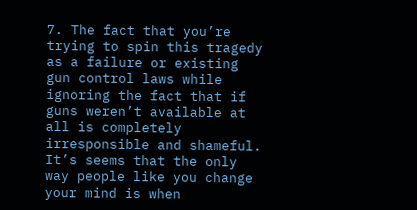7. The fact that you’re trying to spin this tragedy as a failure or existing gun control laws while ignoring the fact that if guns weren’t available at all is completely irresponsible and shameful. It’s seems that the only way people like you change your mind is when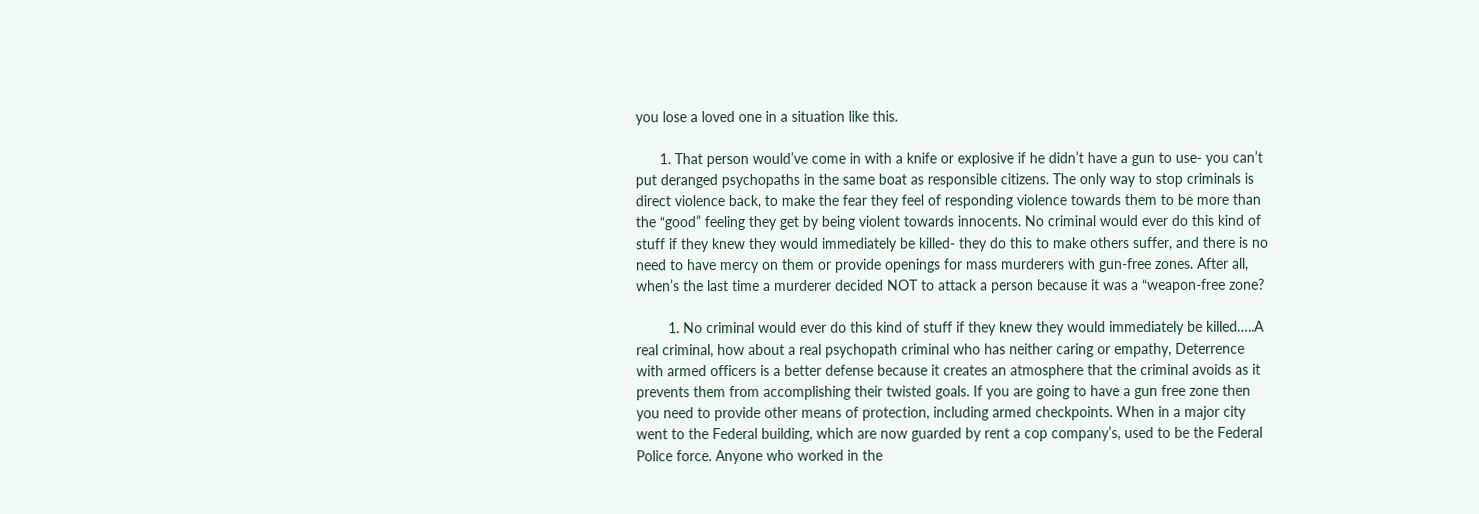you lose a loved one in a situation like this.

      1. That person would’ve come in with a knife or explosive if he didn’t have a gun to use- you can’t put deranged psychopaths in the same boat as responsible citizens. The only way to stop criminals is direct violence back, to make the fear they feel of responding violence towards them to be more than the “good” feeling they get by being violent towards innocents. No criminal would ever do this kind of stuff if they knew they would immediately be killed- they do this to make others suffer, and there is no need to have mercy on them or provide openings for mass murderers with gun-free zones. After all, when’s the last time a murderer decided NOT to attack a person because it was a “weapon-free zone?

        1. No criminal would ever do this kind of stuff if they knew they would immediately be killed…..A real criminal, how about a real psychopath criminal who has neither caring or empathy, Deterrence with armed officers is a better defense because it creates an atmosphere that the criminal avoids as it prevents them from accomplishing their twisted goals. If you are going to have a gun free zone then you need to provide other means of protection, including armed checkpoints. When in a major city went to the Federal building, which are now guarded by rent a cop company’s, used to be the Federal Police force. Anyone who worked in the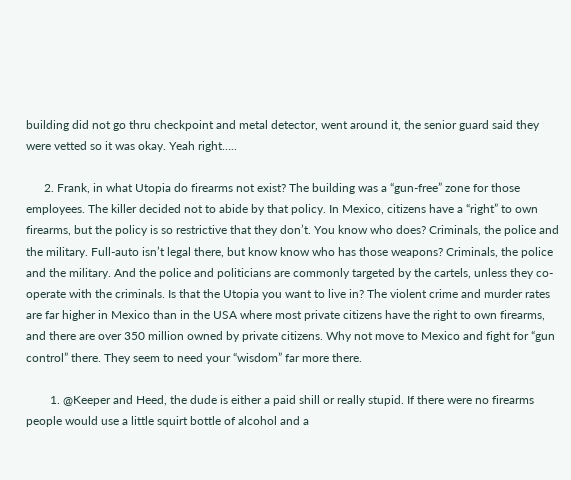building did not go thru checkpoint and metal detector, went around it, the senior guard said they were vetted so it was okay. Yeah right…..

      2. Frank, in what Utopia do firearms not exist? The building was a “gun-free” zone for those employees. The killer decided not to abide by that policy. In Mexico, citizens have a “right” to own firearms, but the policy is so restrictive that they don’t. You know who does? Criminals, the police and the military. Full-auto isn’t legal there, but know know who has those weapons? Criminals, the police and the military. And the police and politicians are commonly targeted by the cartels, unless they co-operate with the criminals. Is that the Utopia you want to live in? The violent crime and murder rates are far higher in Mexico than in the USA where most private citizens have the right to own firearms, and there are over 350 million owned by private citizens. Why not move to Mexico and fight for “gun control” there. They seem to need your “wisdom” far more there.

        1. @Keeper and Heed, the dude is either a paid shill or really stupid. If there were no firearms people would use a little squirt bottle of alcohol and a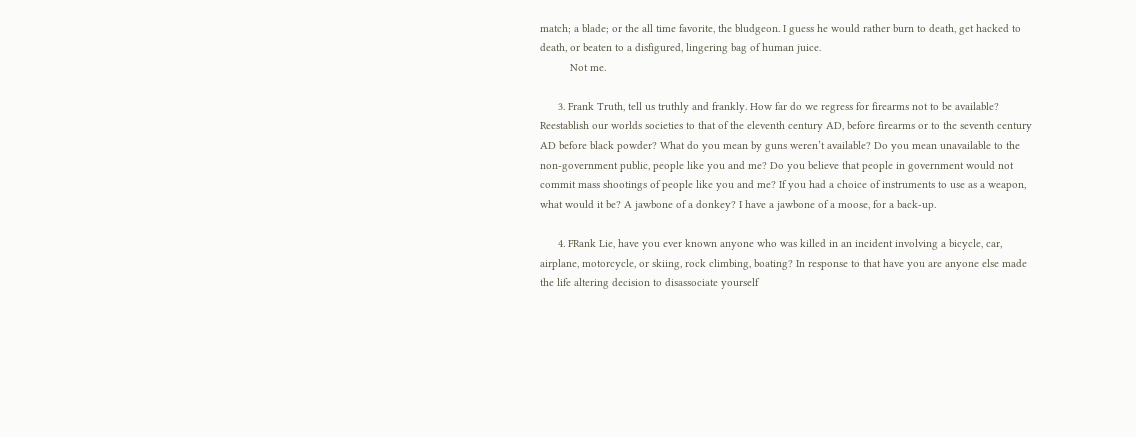match; a blade; or the all time favorite, the bludgeon. I guess he would rather burn to death, get hacked to death, or beaten to a disfigured, lingering bag of human juice.
          Not me.

      3. Frank Truth, tell us truthly and frankly. How far do we regress for firearms not to be available? Reestablish our worlds societies to that of the eleventh century AD, before firearms or to the seventh century AD before black powder? What do you mean by guns weren’t available? Do you mean unavailable to the non-government public, people like you and me? Do you believe that people in government would not commit mass shootings of people like you and me? If you had a choice of instruments to use as a weapon, what would it be? A jawbone of a donkey? I have a jawbone of a moose, for a back-up.

      4. FRank Lie, have you ever known anyone who was killed in an incident involving a bicycle, car, airplane, motorcycle, or skiing, rock climbing, boating? In response to that have you are anyone else made the life altering decision to disassociate yourself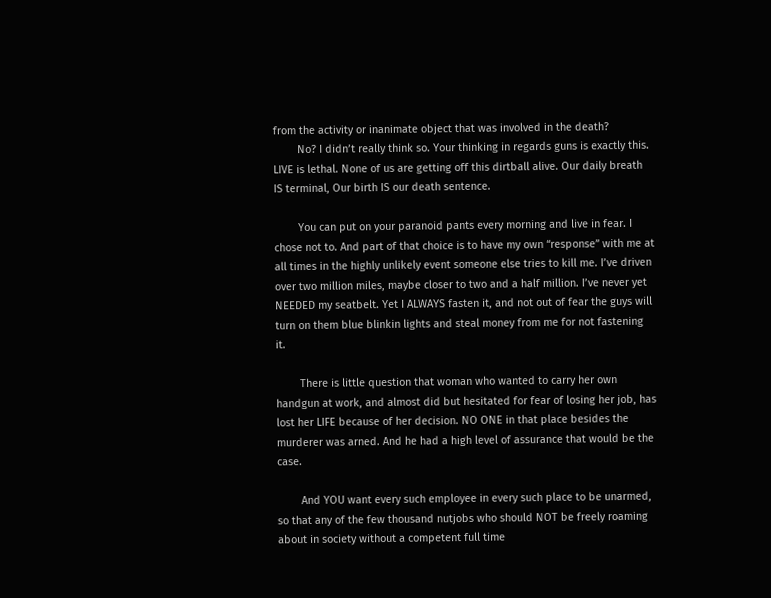from the activity or inanimate object that was involved in the death?
        No? I didn’t really think so. Your thinking in regards guns is exactly this. LIVE is lethal. None of us are getting off this dirtball alive. Our daily breath IS terminal, Our birth IS our death sentence.

        You can put on your paranoid pants every morning and live in fear. I chose not to. And part of that choice is to have my own “response” with me at all times in the highly unlikely event someone else tries to kill me. I’ve driven over two million miles, maybe closer to two and a half million. I’ve never yet NEEDED my seatbelt. Yet I ALWAYS fasten it, and not out of fear the guys will turn on them blue blinkin lights and steal money from me for not fastening it.

        There is little question that woman who wanted to carry her own handgun at work, and almost did but hesitated for fear of losing her job, has lost her LIFE because of her decision. NO ONE in that place besides the murderer was arned. And he had a high level of assurance that would be the case.

        And YOU want every such employee in every such place to be unarmed, so that any of the few thousand nutjobs who should NOT be freely roaming about in society without a competent full time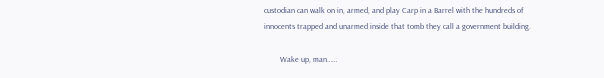custodian can walk on in, armed, and play Carp in a Barrel with the hundreds of innocents trapped and unarmed inside that tomb they call a government building.

        Wake up, man……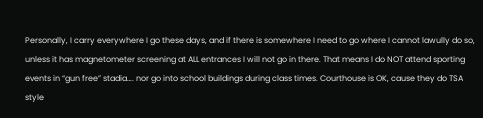Personally, I carry everywhere I go these days, and if there is somewhere I need to go where I cannot lawully do so, unless it has magnetometer screening at ALL entrances I will not go in there. That means I do NOT attend sporting events in “gun free” stadia…. nor go into school buildings during class times. Courthouse is OK, cause they do TSA style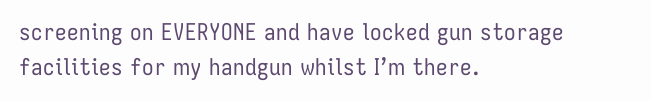screening on EVERYONE and have locked gun storage facilities for my handgun whilst I’m there.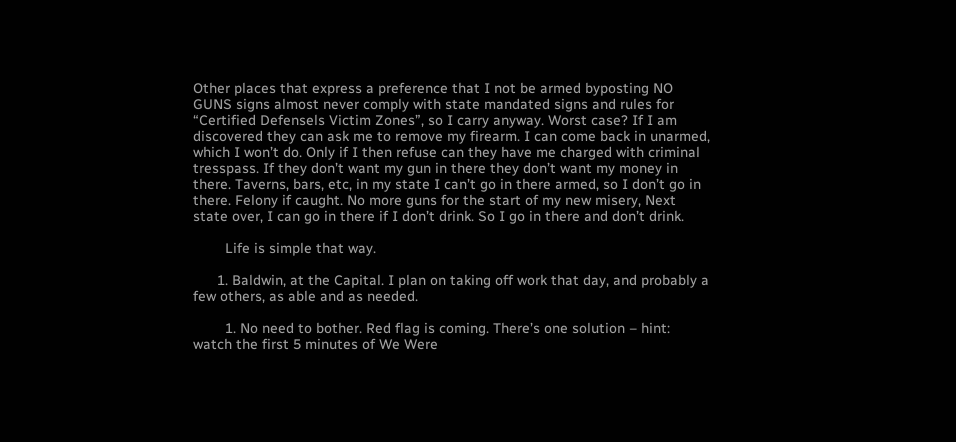Other places that express a preference that I not be armed byposting NO GUNS signs almost never comply with state mandated signs and rules for “Certified Defensels Victim Zones”, so I carry anyway. Worst case? If I am discovered they can ask me to remove my firearm. I can come back in unarmed, which I won’t do. Only if I then refuse can they have me charged with criminal tresspass. If they don’t want my gun in there they don’t want my money in there. Taverns, bars, etc, in my state I can’t go in there armed, so I don’t go in there. Felony if caught. No more guns for the start of my new misery, Next state over, I can go in there if I don’t drink. So I go in there and don’t drink.

        Life is simple that way.

      1. Baldwin, at the Capital. I plan on taking off work that day, and probably a few others, as able and as needed.

        1. No need to bother. Red flag is coming. There’s one solution – hint: watch the first 5 minutes of We Were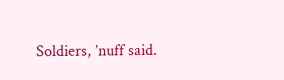Soldiers, ’nuff said.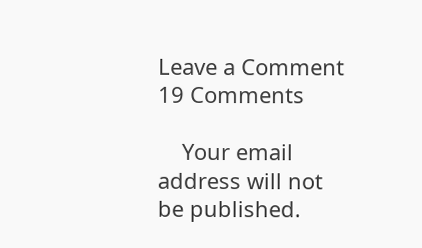Leave a Comment 19 Comments

    Your email address will not be published.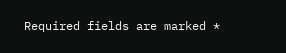Required fields are marked *